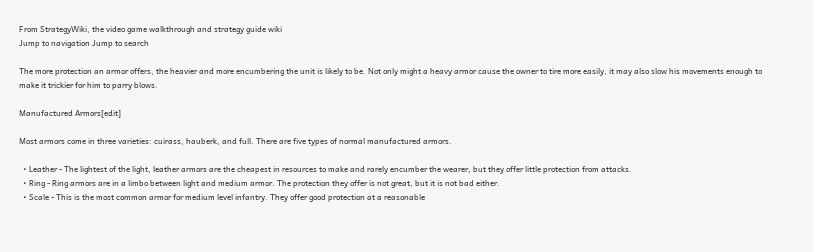From StrategyWiki, the video game walkthrough and strategy guide wiki
Jump to navigation Jump to search

The more protection an armor offers, the heavier and more encumbering the unit is likely to be. Not only might a heavy armor cause the owner to tire more easily, it may also slow his movements enough to make it trickier for him to parry blows.

Manufactured Armors[edit]

Most armors come in three varieties: cuirass, hauberk, and full. There are five types of normal manufactured armors.

  • Leather - The lightest of the light, leather armors are the cheapest in resources to make and rarely encumber the wearer, but they offer little protection from attacks.
  • Ring - Ring armors are in a limbo between light and medium armor. The protection they offer is not great, but it is not bad either.
  • Scale - This is the most common armor for medium level infantry. They offer good protection at a reasonable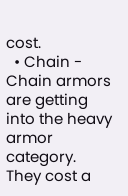cost.
  • Chain - Chain armors are getting into the heavy armor category. They cost a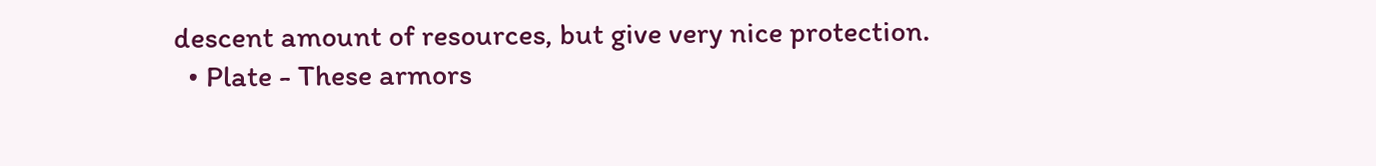descent amount of resources, but give very nice protection.
  • Plate - These armors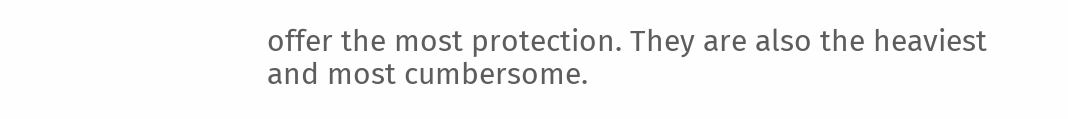offer the most protection. They are also the heaviest and most cumbersome.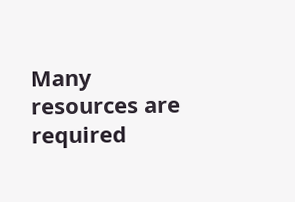Many resources are required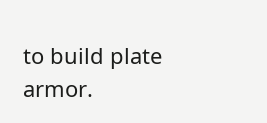to build plate armor.